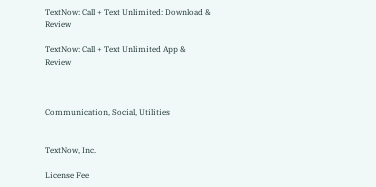TextNow: Call + Text Unlimited: Download & Review

TextNow: Call + Text Unlimited App & Review



Communication, Social, Utilities


TextNow, Inc.

License Fee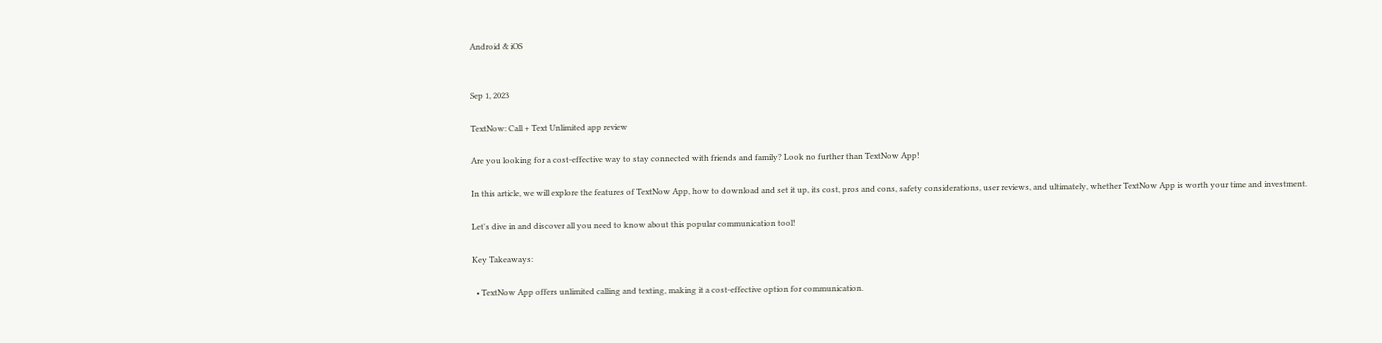Android & iOS


Sep 1, 2023

TextNow: Call + Text Unlimited app review

Are you looking for a cost-effective way to stay connected with friends and family? Look no further than TextNow App!

In this article, we will explore the features of TextNow App, how to download and set it up, its cost, pros and cons, safety considerations, user reviews, and ultimately, whether TextNow App is worth your time and investment.

Let's dive in and discover all you need to know about this popular communication tool!

Key Takeaways:

  • TextNow App offers unlimited calling and texting, making it a cost-effective option for communication.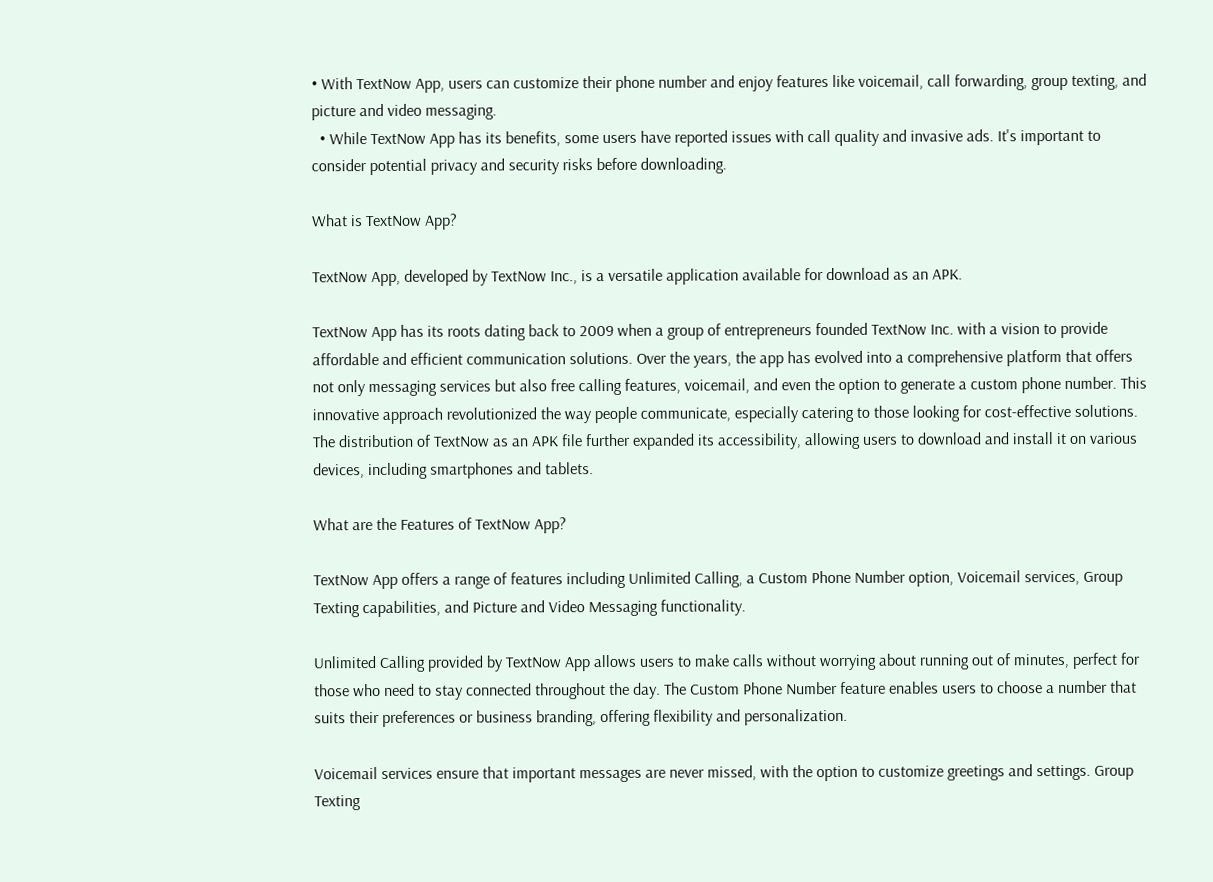• With TextNow App, users can customize their phone number and enjoy features like voicemail, call forwarding, group texting, and picture and video messaging.
  • While TextNow App has its benefits, some users have reported issues with call quality and invasive ads. It's important to consider potential privacy and security risks before downloading.

What is TextNow App?

TextNow App, developed by TextNow Inc., is a versatile application available for download as an APK.

TextNow App has its roots dating back to 2009 when a group of entrepreneurs founded TextNow Inc. with a vision to provide affordable and efficient communication solutions. Over the years, the app has evolved into a comprehensive platform that offers not only messaging services but also free calling features, voicemail, and even the option to generate a custom phone number. This innovative approach revolutionized the way people communicate, especially catering to those looking for cost-effective solutions. The distribution of TextNow as an APK file further expanded its accessibility, allowing users to download and install it on various devices, including smartphones and tablets.

What are the Features of TextNow App?

TextNow App offers a range of features including Unlimited Calling, a Custom Phone Number option, Voicemail services, Group Texting capabilities, and Picture and Video Messaging functionality.

Unlimited Calling provided by TextNow App allows users to make calls without worrying about running out of minutes, perfect for those who need to stay connected throughout the day. The Custom Phone Number feature enables users to choose a number that suits their preferences or business branding, offering flexibility and personalization.

Voicemail services ensure that important messages are never missed, with the option to customize greetings and settings. Group Texting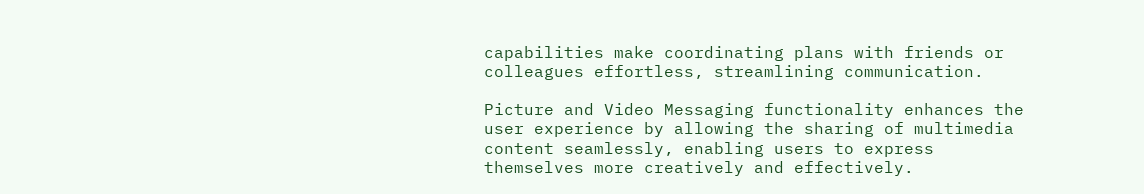capabilities make coordinating plans with friends or colleagues effortless, streamlining communication.

Picture and Video Messaging functionality enhances the user experience by allowing the sharing of multimedia content seamlessly, enabling users to express themselves more creatively and effectively.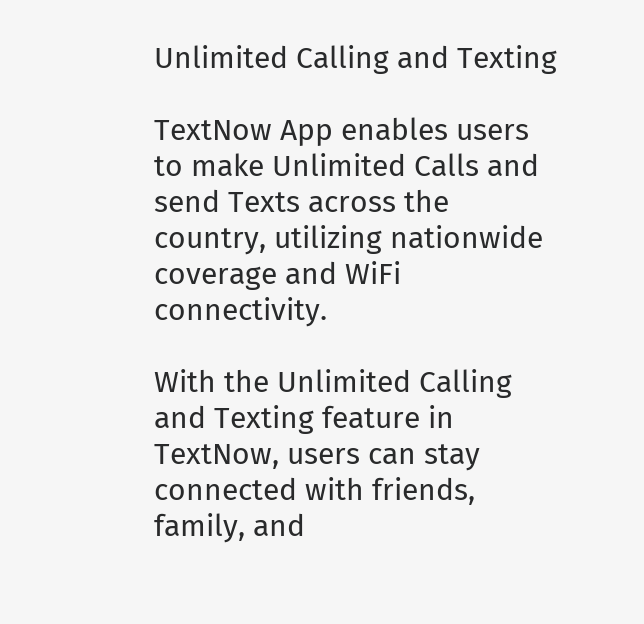Unlimited Calling and Texting

TextNow App enables users to make Unlimited Calls and send Texts across the country, utilizing nationwide coverage and WiFi connectivity.

With the Unlimited Calling and Texting feature in TextNow, users can stay connected with friends, family, and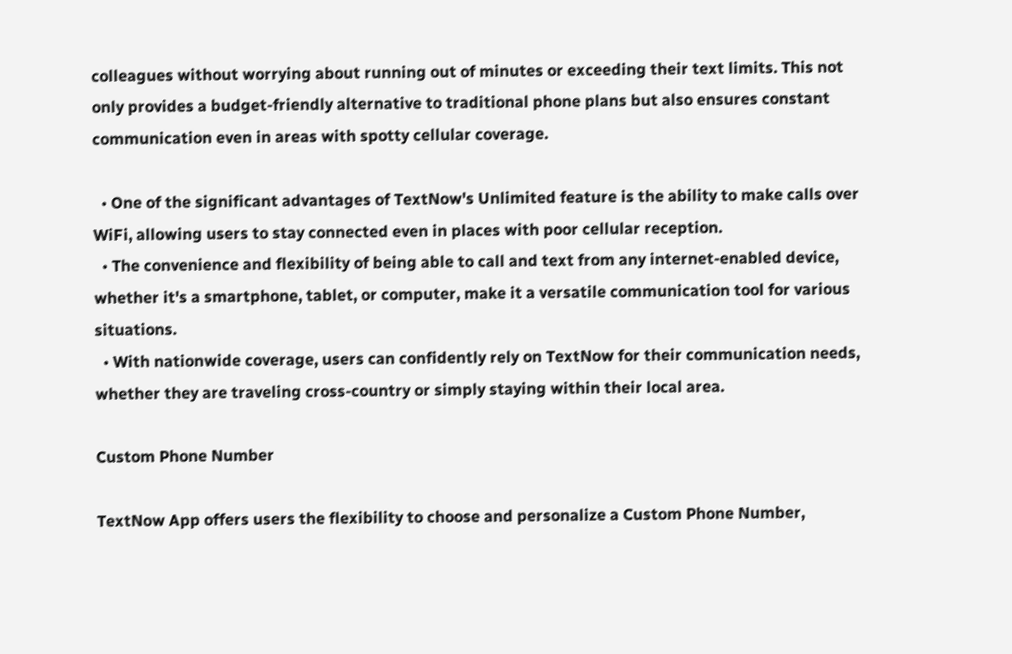colleagues without worrying about running out of minutes or exceeding their text limits. This not only provides a budget-friendly alternative to traditional phone plans but also ensures constant communication even in areas with spotty cellular coverage.

  • One of the significant advantages of TextNow's Unlimited feature is the ability to make calls over WiFi, allowing users to stay connected even in places with poor cellular reception.
  • The convenience and flexibility of being able to call and text from any internet-enabled device, whether it's a smartphone, tablet, or computer, make it a versatile communication tool for various situations.
  • With nationwide coverage, users can confidently rely on TextNow for their communication needs, whether they are traveling cross-country or simply staying within their local area.

Custom Phone Number

TextNow App offers users the flexibility to choose and personalize a Custom Phone Number,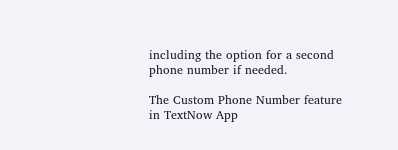including the option for a second phone number if needed.

The Custom Phone Number feature in TextNow App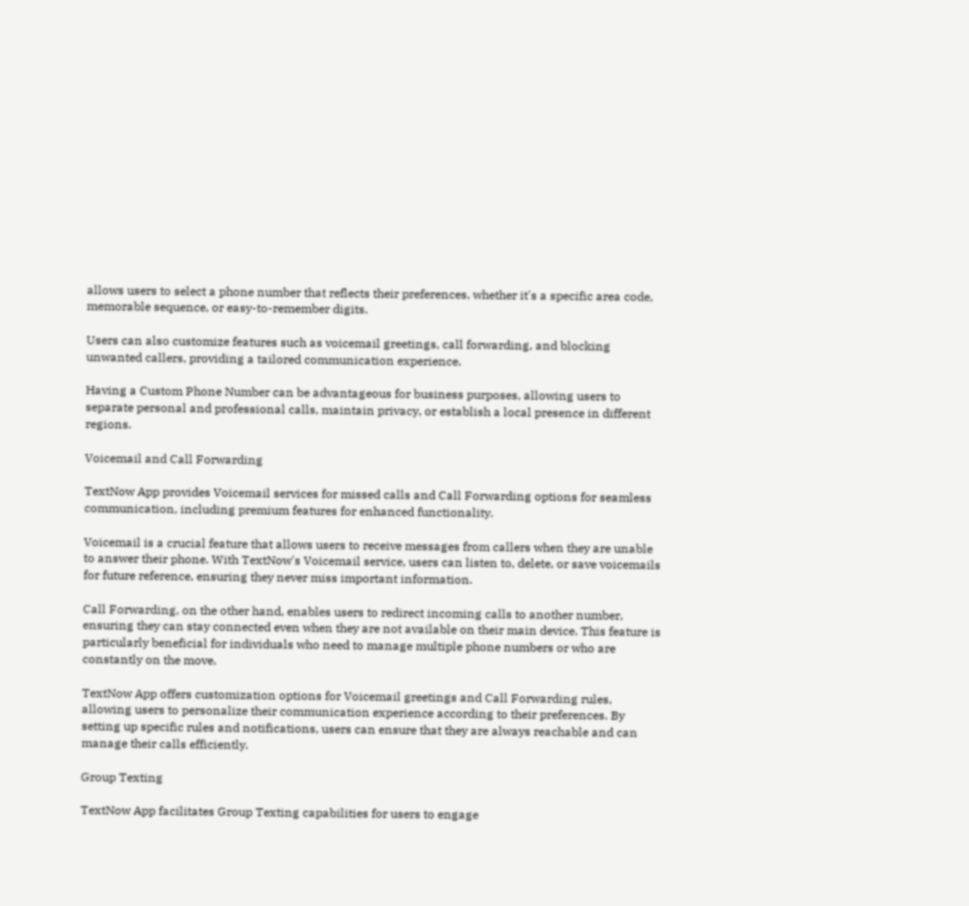allows users to select a phone number that reflects their preferences, whether it's a specific area code, memorable sequence, or easy-to-remember digits.

Users can also customize features such as voicemail greetings, call forwarding, and blocking unwanted callers, providing a tailored communication experience.

Having a Custom Phone Number can be advantageous for business purposes, allowing users to separate personal and professional calls, maintain privacy, or establish a local presence in different regions.

Voicemail and Call Forwarding

TextNow App provides Voicemail services for missed calls and Call Forwarding options for seamless communication, including premium features for enhanced functionality.

Voicemail is a crucial feature that allows users to receive messages from callers when they are unable to answer their phone. With TextNow's Voicemail service, users can listen to, delete, or save voicemails for future reference, ensuring they never miss important information.

Call Forwarding, on the other hand, enables users to redirect incoming calls to another number, ensuring they can stay connected even when they are not available on their main device. This feature is particularly beneficial for individuals who need to manage multiple phone numbers or who are constantly on the move.

TextNow App offers customization options for Voicemail greetings and Call Forwarding rules, allowing users to personalize their communication experience according to their preferences. By setting up specific rules and notifications, users can ensure that they are always reachable and can manage their calls efficiently.

Group Texting

TextNow App facilitates Group Texting capabilities for users to engage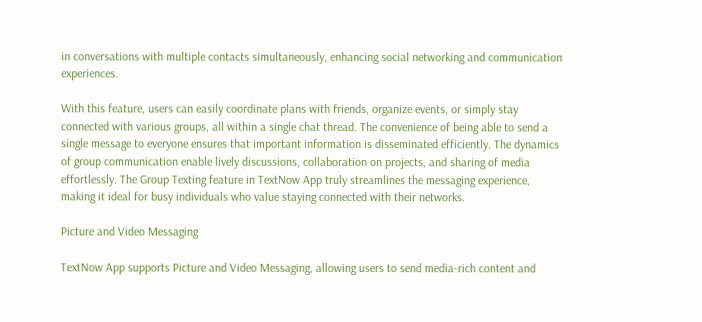in conversations with multiple contacts simultaneously, enhancing social networking and communication experiences.

With this feature, users can easily coordinate plans with friends, organize events, or simply stay connected with various groups, all within a single chat thread. The convenience of being able to send a single message to everyone ensures that important information is disseminated efficiently. The dynamics of group communication enable lively discussions, collaboration on projects, and sharing of media effortlessly. The Group Texting feature in TextNow App truly streamlines the messaging experience, making it ideal for busy individuals who value staying connected with their networks.

Picture and Video Messaging

TextNow App supports Picture and Video Messaging, allowing users to send media-rich content and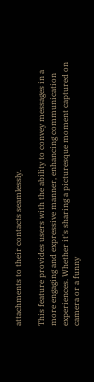attachments to their contacts seamlessly.

This feature provides users with the ability to convey messages in a more engaging and expressive manner, enhancing communication experiences. Whether it's sharing a picturesque moment captured on camera or a funny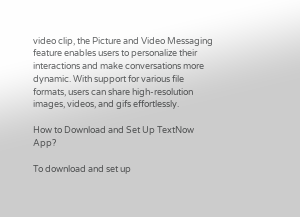video clip, the Picture and Video Messaging feature enables users to personalize their interactions and make conversations more dynamic. With support for various file formats, users can share high-resolution images, videos, and gifs effortlessly.

How to Download and Set Up TextNow App?

To download and set up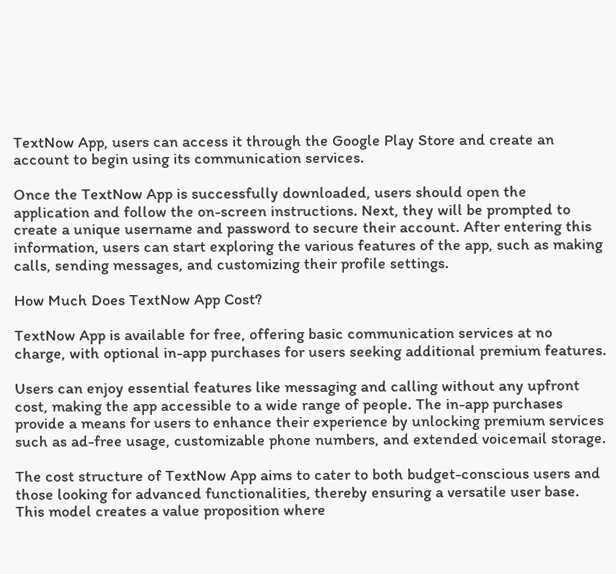TextNow App, users can access it through the Google Play Store and create an account to begin using its communication services.

Once the TextNow App is successfully downloaded, users should open the application and follow the on-screen instructions. Next, they will be prompted to create a unique username and password to secure their account. After entering this information, users can start exploring the various features of the app, such as making calls, sending messages, and customizing their profile settings.

How Much Does TextNow App Cost?

TextNow App is available for free, offering basic communication services at no charge, with optional in-app purchases for users seeking additional premium features.

Users can enjoy essential features like messaging and calling without any upfront cost, making the app accessible to a wide range of people. The in-app purchases provide a means for users to enhance their experience by unlocking premium services such as ad-free usage, customizable phone numbers, and extended voicemail storage.

The cost structure of TextNow App aims to cater to both budget-conscious users and those looking for advanced functionalities, thereby ensuring a versatile user base. This model creates a value proposition where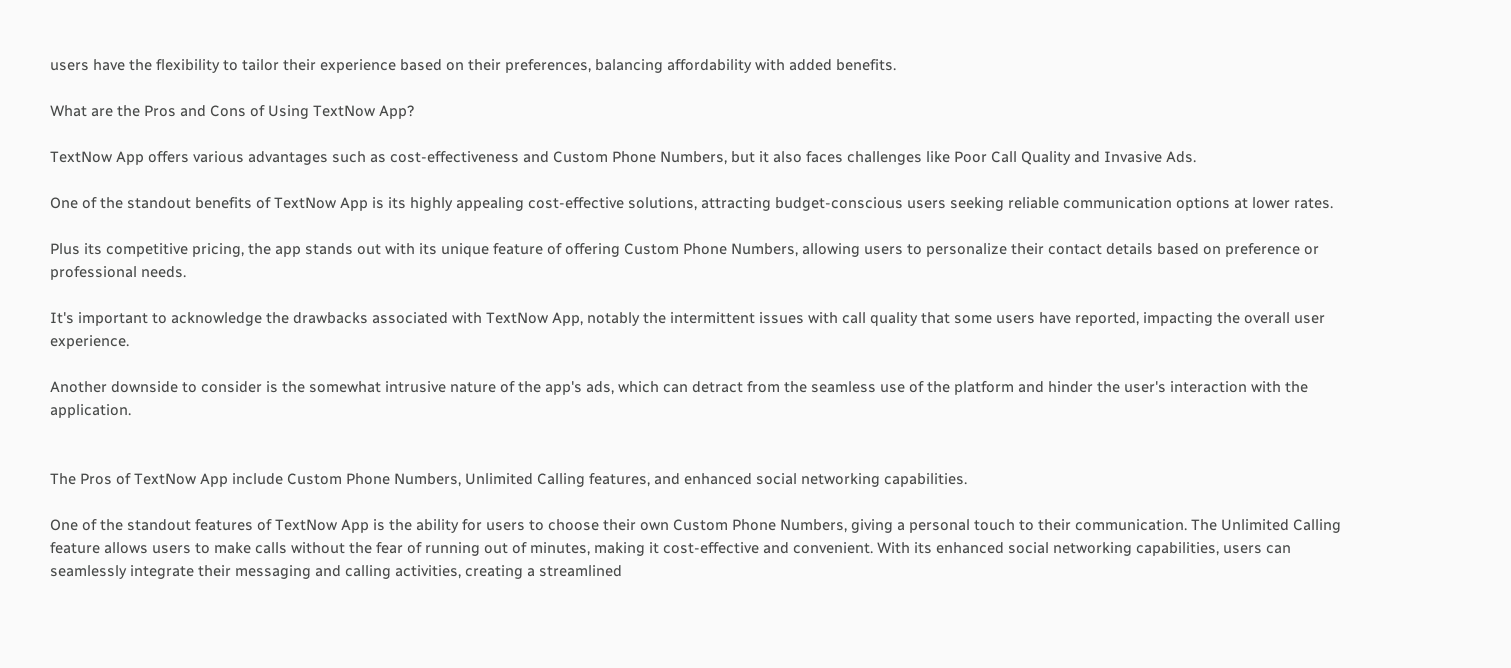users have the flexibility to tailor their experience based on their preferences, balancing affordability with added benefits.

What are the Pros and Cons of Using TextNow App?

TextNow App offers various advantages such as cost-effectiveness and Custom Phone Numbers, but it also faces challenges like Poor Call Quality and Invasive Ads.

One of the standout benefits of TextNow App is its highly appealing cost-effective solutions, attracting budget-conscious users seeking reliable communication options at lower rates.

Plus its competitive pricing, the app stands out with its unique feature of offering Custom Phone Numbers, allowing users to personalize their contact details based on preference or professional needs.

It's important to acknowledge the drawbacks associated with TextNow App, notably the intermittent issues with call quality that some users have reported, impacting the overall user experience.

Another downside to consider is the somewhat intrusive nature of the app's ads, which can detract from the seamless use of the platform and hinder the user's interaction with the application.


The Pros of TextNow App include Custom Phone Numbers, Unlimited Calling features, and enhanced social networking capabilities.

One of the standout features of TextNow App is the ability for users to choose their own Custom Phone Numbers, giving a personal touch to their communication. The Unlimited Calling feature allows users to make calls without the fear of running out of minutes, making it cost-effective and convenient. With its enhanced social networking capabilities, users can seamlessly integrate their messaging and calling activities, creating a streamlined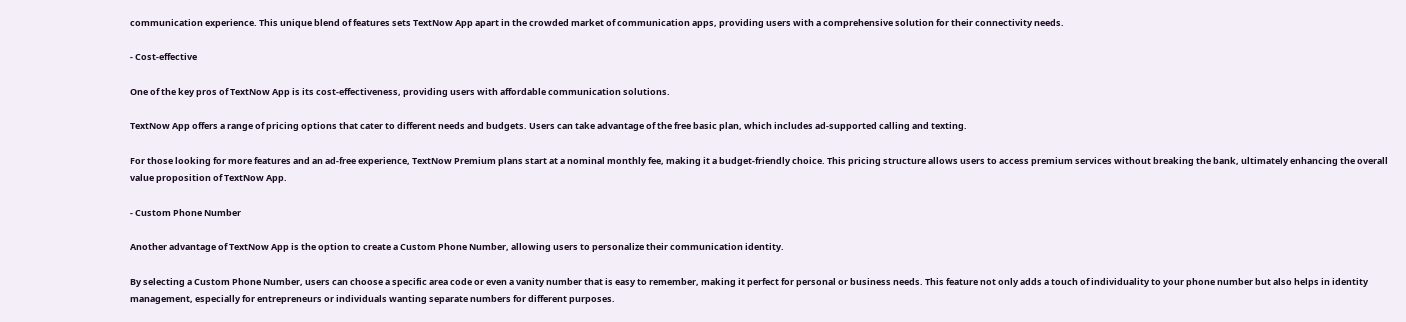communication experience. This unique blend of features sets TextNow App apart in the crowded market of communication apps, providing users with a comprehensive solution for their connectivity needs.

- Cost-effective

One of the key pros of TextNow App is its cost-effectiveness, providing users with affordable communication solutions.

TextNow App offers a range of pricing options that cater to different needs and budgets. Users can take advantage of the free basic plan, which includes ad-supported calling and texting.

For those looking for more features and an ad-free experience, TextNow Premium plans start at a nominal monthly fee, making it a budget-friendly choice. This pricing structure allows users to access premium services without breaking the bank, ultimately enhancing the overall value proposition of TextNow App.

- Custom Phone Number

Another advantage of TextNow App is the option to create a Custom Phone Number, allowing users to personalize their communication identity.

By selecting a Custom Phone Number, users can choose a specific area code or even a vanity number that is easy to remember, making it perfect for personal or business needs. This feature not only adds a touch of individuality to your phone number but also helps in identity management, especially for entrepreneurs or individuals wanting separate numbers for different purposes.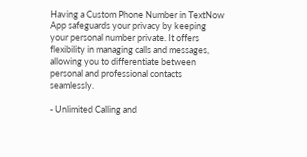Having a Custom Phone Number in TextNow App safeguards your privacy by keeping your personal number private. It offers flexibility in managing calls and messages, allowing you to differentiate between personal and professional contacts seamlessly.

- Unlimited Calling and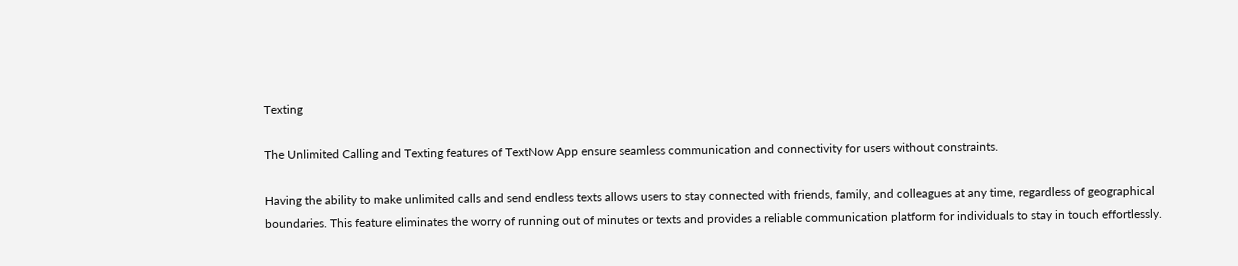Texting

The Unlimited Calling and Texting features of TextNow App ensure seamless communication and connectivity for users without constraints.

Having the ability to make unlimited calls and send endless texts allows users to stay connected with friends, family, and colleagues at any time, regardless of geographical boundaries. This feature eliminates the worry of running out of minutes or texts and provides a reliable communication platform for individuals to stay in touch effortlessly.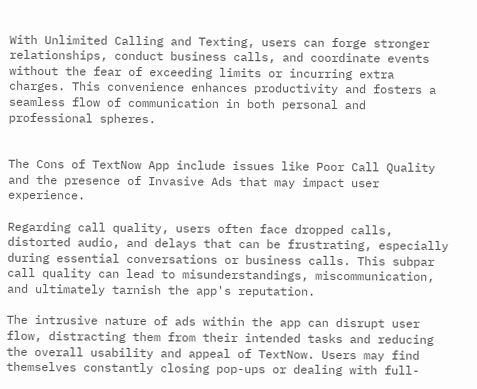With Unlimited Calling and Texting, users can forge stronger relationships, conduct business calls, and coordinate events without the fear of exceeding limits or incurring extra charges. This convenience enhances productivity and fosters a seamless flow of communication in both personal and professional spheres.


The Cons of TextNow App include issues like Poor Call Quality and the presence of Invasive Ads that may impact user experience.

Regarding call quality, users often face dropped calls, distorted audio, and delays that can be frustrating, especially during essential conversations or business calls. This subpar call quality can lead to misunderstandings, miscommunication, and ultimately tarnish the app's reputation.

The intrusive nature of ads within the app can disrupt user flow, distracting them from their intended tasks and reducing the overall usability and appeal of TextNow. Users may find themselves constantly closing pop-ups or dealing with full-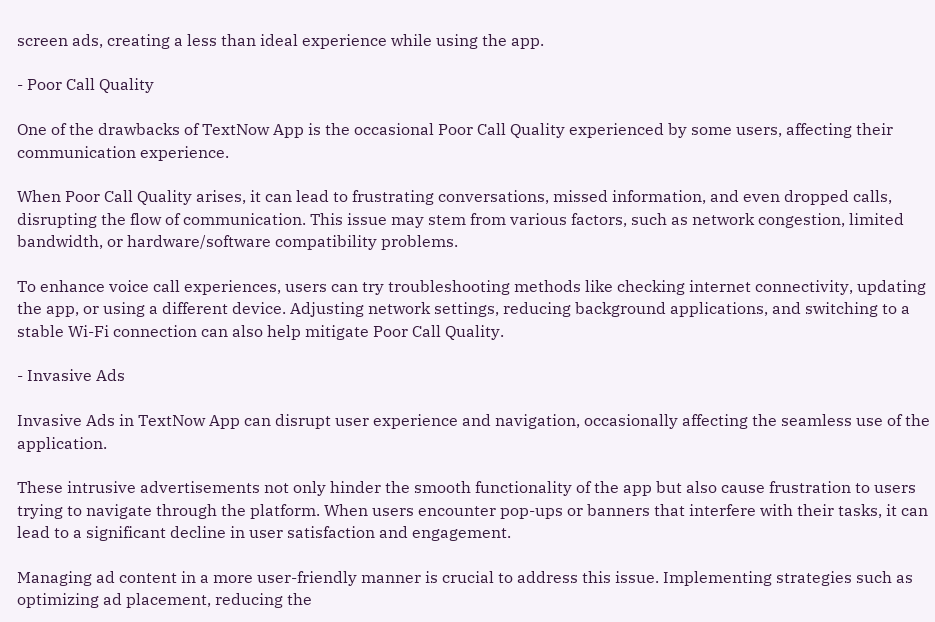screen ads, creating a less than ideal experience while using the app.

- Poor Call Quality

One of the drawbacks of TextNow App is the occasional Poor Call Quality experienced by some users, affecting their communication experience.

When Poor Call Quality arises, it can lead to frustrating conversations, missed information, and even dropped calls, disrupting the flow of communication. This issue may stem from various factors, such as network congestion, limited bandwidth, or hardware/software compatibility problems.

To enhance voice call experiences, users can try troubleshooting methods like checking internet connectivity, updating the app, or using a different device. Adjusting network settings, reducing background applications, and switching to a stable Wi-Fi connection can also help mitigate Poor Call Quality.

- Invasive Ads

Invasive Ads in TextNow App can disrupt user experience and navigation, occasionally affecting the seamless use of the application.

These intrusive advertisements not only hinder the smooth functionality of the app but also cause frustration to users trying to navigate through the platform. When users encounter pop-ups or banners that interfere with their tasks, it can lead to a significant decline in user satisfaction and engagement.

Managing ad content in a more user-friendly manner is crucial to address this issue. Implementing strategies such as optimizing ad placement, reducing the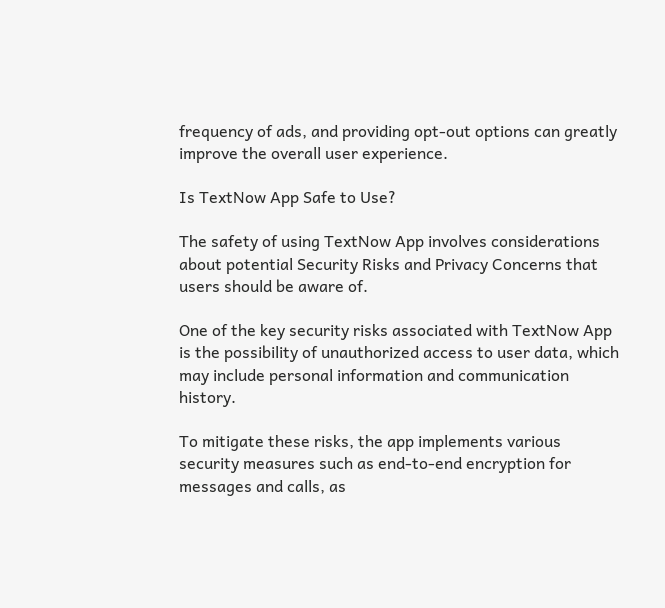frequency of ads, and providing opt-out options can greatly improve the overall user experience.

Is TextNow App Safe to Use?

The safety of using TextNow App involves considerations about potential Security Risks and Privacy Concerns that users should be aware of.

One of the key security risks associated with TextNow App is the possibility of unauthorized access to user data, which may include personal information and communication history.

To mitigate these risks, the app implements various security measures such as end-to-end encryption for messages and calls, as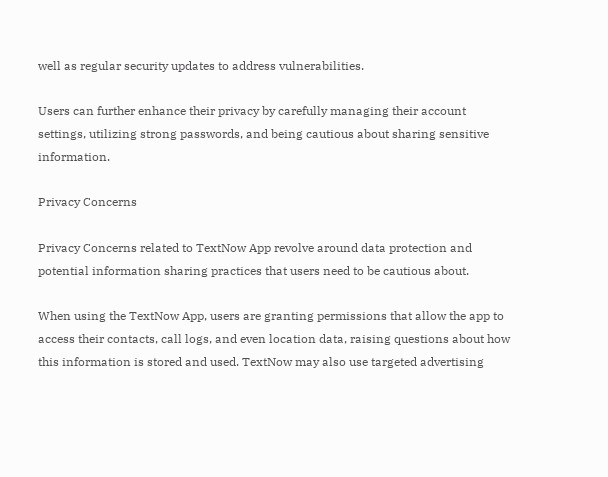well as regular security updates to address vulnerabilities.

Users can further enhance their privacy by carefully managing their account settings, utilizing strong passwords, and being cautious about sharing sensitive information.

Privacy Concerns

Privacy Concerns related to TextNow App revolve around data protection and potential information sharing practices that users need to be cautious about.

When using the TextNow App, users are granting permissions that allow the app to access their contacts, call logs, and even location data, raising questions about how this information is stored and used. TextNow may also use targeted advertising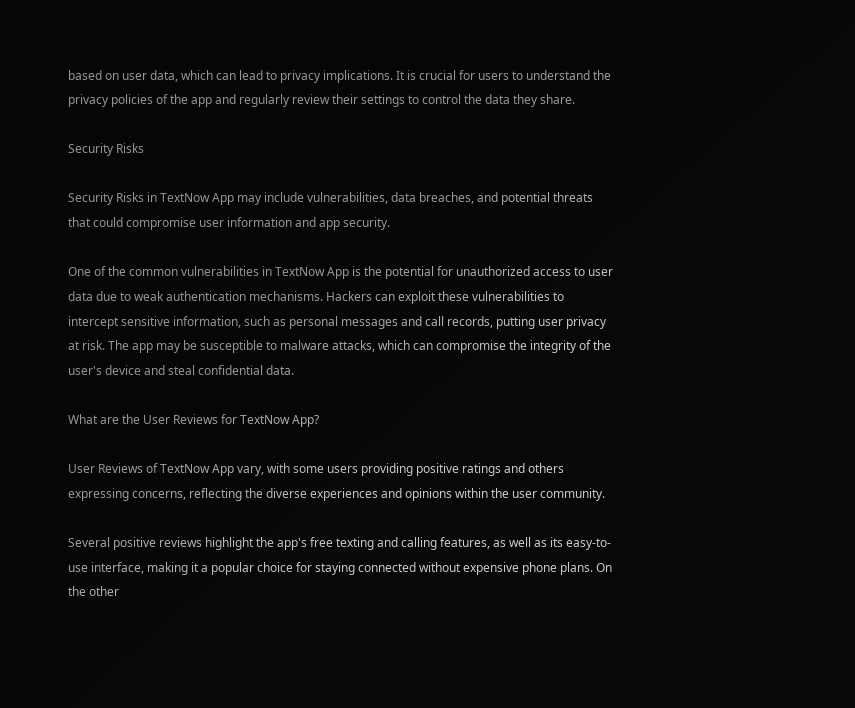based on user data, which can lead to privacy implications. It is crucial for users to understand the privacy policies of the app and regularly review their settings to control the data they share.

Security Risks

Security Risks in TextNow App may include vulnerabilities, data breaches, and potential threats that could compromise user information and app security.

One of the common vulnerabilities in TextNow App is the potential for unauthorized access to user data due to weak authentication mechanisms. Hackers can exploit these vulnerabilities to intercept sensitive information, such as personal messages and call records, putting user privacy at risk. The app may be susceptible to malware attacks, which can compromise the integrity of the user's device and steal confidential data.

What are the User Reviews for TextNow App?

User Reviews of TextNow App vary, with some users providing positive ratings and others expressing concerns, reflecting the diverse experiences and opinions within the user community.

Several positive reviews highlight the app's free texting and calling features, as well as its easy-to-use interface, making it a popular choice for staying connected without expensive phone plans. On the other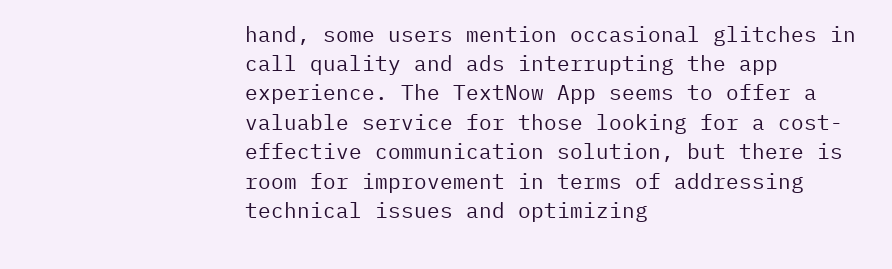hand, some users mention occasional glitches in call quality and ads interrupting the app experience. The TextNow App seems to offer a valuable service for those looking for a cost-effective communication solution, but there is room for improvement in terms of addressing technical issues and optimizing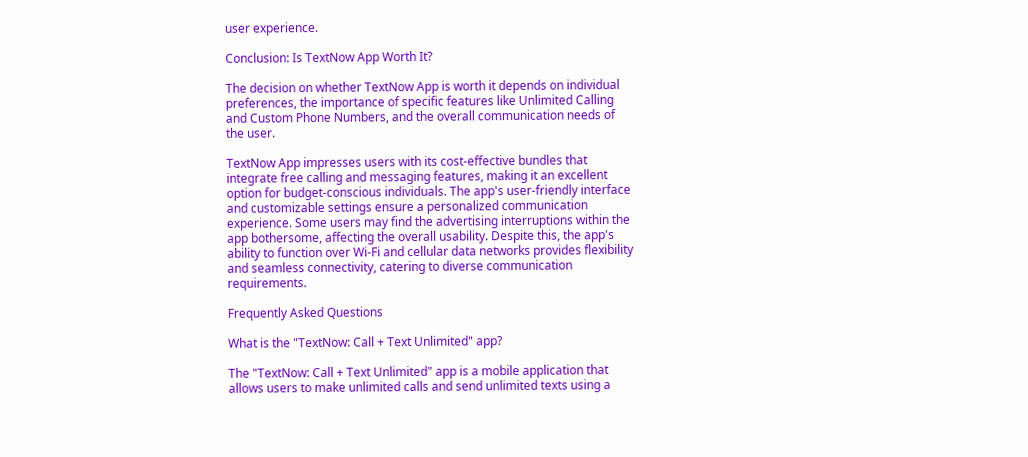user experience.

Conclusion: Is TextNow App Worth It?

The decision on whether TextNow App is worth it depends on individual preferences, the importance of specific features like Unlimited Calling and Custom Phone Numbers, and the overall communication needs of the user.

TextNow App impresses users with its cost-effective bundles that integrate free calling and messaging features, making it an excellent option for budget-conscious individuals. The app's user-friendly interface and customizable settings ensure a personalized communication experience. Some users may find the advertising interruptions within the app bothersome, affecting the overall usability. Despite this, the app's ability to function over Wi-Fi and cellular data networks provides flexibility and seamless connectivity, catering to diverse communication requirements.

Frequently Asked Questions

What is the "TextNow: Call + Text Unlimited" app?

The "TextNow: Call + Text Unlimited" app is a mobile application that allows users to make unlimited calls and send unlimited texts using a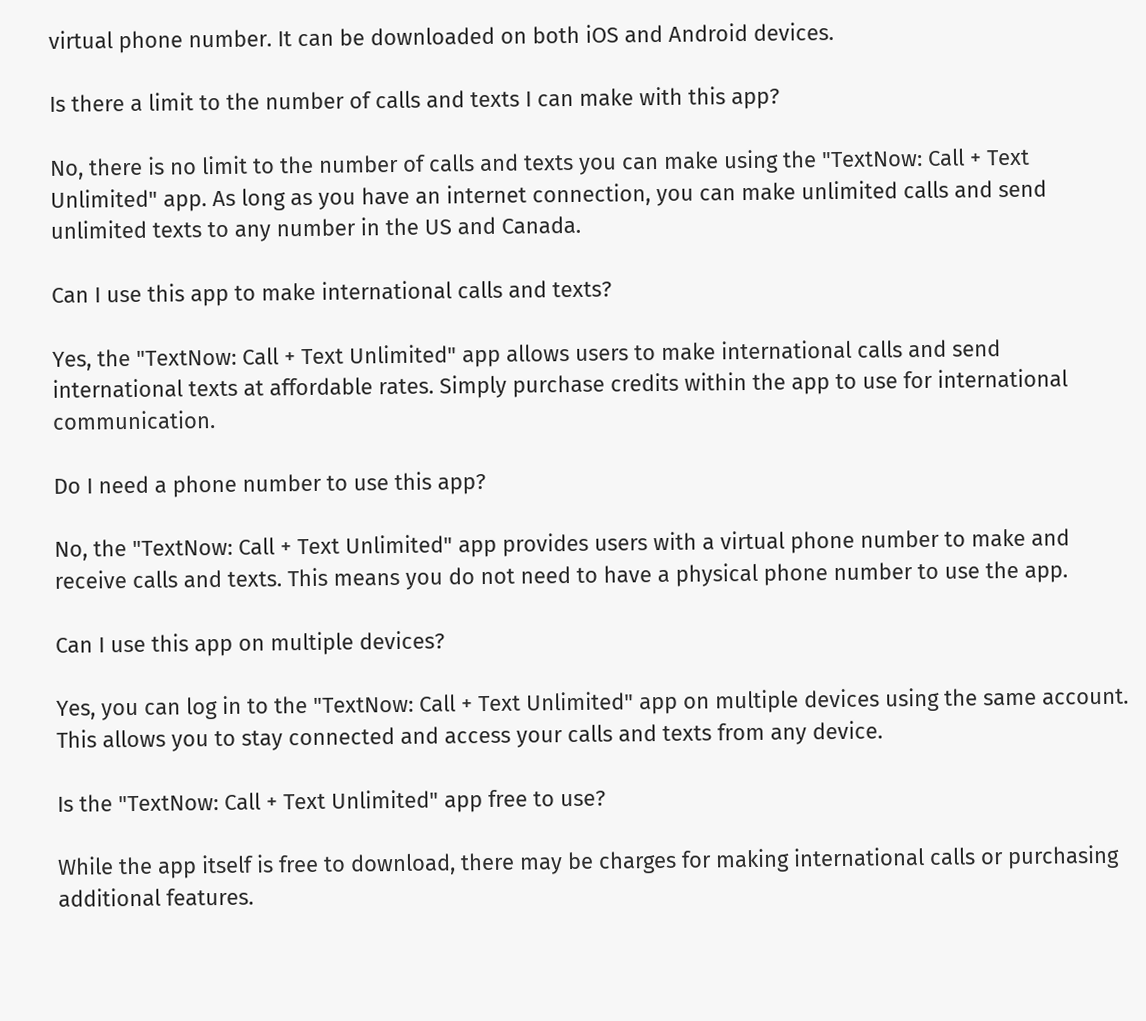virtual phone number. It can be downloaded on both iOS and Android devices.

Is there a limit to the number of calls and texts I can make with this app?

No, there is no limit to the number of calls and texts you can make using the "TextNow: Call + Text Unlimited" app. As long as you have an internet connection, you can make unlimited calls and send unlimited texts to any number in the US and Canada.

Can I use this app to make international calls and texts?

Yes, the "TextNow: Call + Text Unlimited" app allows users to make international calls and send international texts at affordable rates. Simply purchase credits within the app to use for international communication.

Do I need a phone number to use this app?

No, the "TextNow: Call + Text Unlimited" app provides users with a virtual phone number to make and receive calls and texts. This means you do not need to have a physical phone number to use the app.

Can I use this app on multiple devices?

Yes, you can log in to the "TextNow: Call + Text Unlimited" app on multiple devices using the same account. This allows you to stay connected and access your calls and texts from any device.

Is the "TextNow: Call + Text Unlimited" app free to use?

While the app itself is free to download, there may be charges for making international calls or purchasing additional features.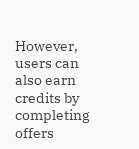However, users can also earn credits by completing offers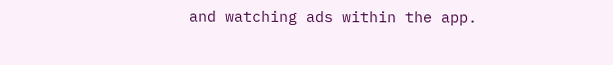and watching ads within the app.